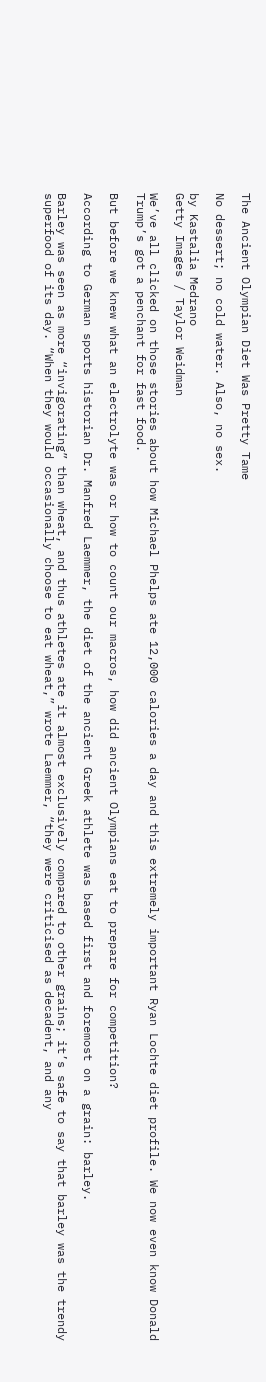The Ancient Olympian Diet Was Pretty Tame

No dessert; no cold water. Also, no sex.

by Kastalia Medrano
Getty Images / Taylor Weidman

We’ve all clicked on those stories about how Michael Phelps ate 12,000 calories a day and this extremely important Ryan Lochte diet profile. We now even know Donald Trump’s got a penchant for fast food.

But before we knew what an electrolyte was or how to count our macros, how did ancient Olympians eat to prepare for competition?

According to German sports historian Dr. Manfred Laemmer, the diet of the ancient Greek athlete was based first and foremost on a grain: barley.

Barley was seen as more “invigorating” than wheat, and thus athletes ate it almost exclusively compared to other grains; it’s safe to say that barley was the trendy superfood of its day. “When they would occasionally choose to eat wheat,” wrote Laemmer, “they were criticised as decadent, and any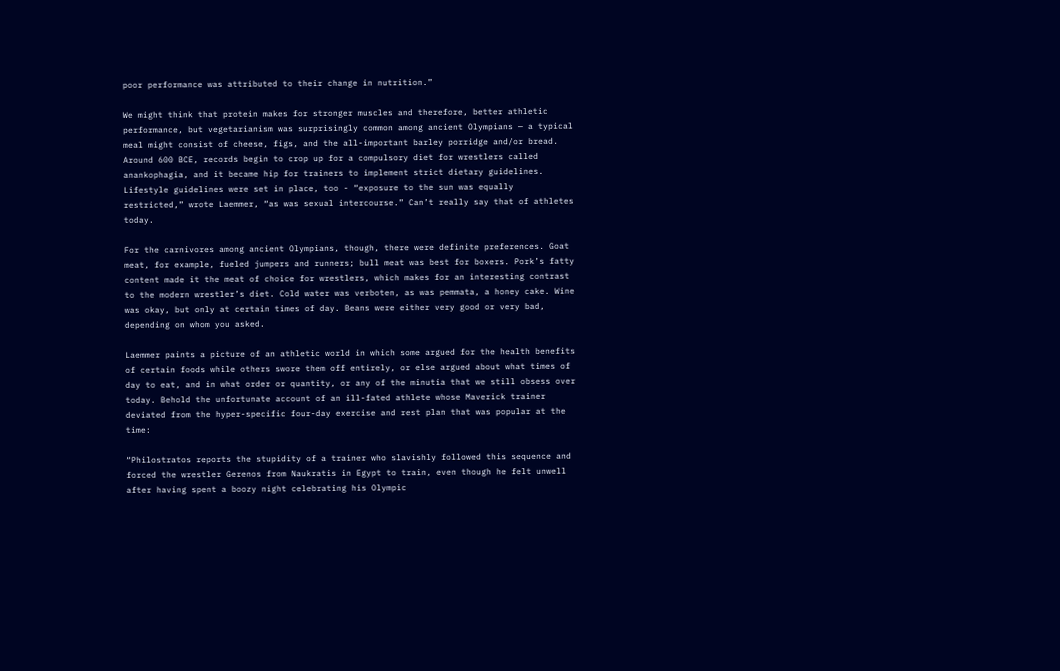poor performance was attributed to their change in nutrition.”

We might think that protein makes for stronger muscles and therefore, better athletic performance, but vegetarianism was surprisingly common among ancient Olympians — a typical meal might consist of cheese, figs, and the all-important barley porridge and/or bread. Around 600 BCE, records begin to crop up for a compulsory diet for wrestlers called anankophagia, and it became hip for trainers to implement strict dietary guidelines. Lifestyle guidelines were set in place, too - “exposure to the sun was equally restricted,” wrote Laemmer, “as was sexual intercourse.” Can’t really say that of athletes today.

For the carnivores among ancient Olympians, though, there were definite preferences. Goat meat, for example, fueled jumpers and runners; bull meat was best for boxers. Pork’s fatty content made it the meat of choice for wrestlers, which makes for an interesting contrast to the modern wrestler’s diet. Cold water was verboten, as was pemmata, a honey cake. Wine was okay, but only at certain times of day. Beans were either very good or very bad, depending on whom you asked.

Laemmer paints a picture of an athletic world in which some argued for the health benefits of certain foods while others swore them off entirely, or else argued about what times of day to eat, and in what order or quantity, or any of the minutia that we still obsess over today. Behold the unfortunate account of an ill-fated athlete whose Maverick trainer deviated from the hyper-specific four-day exercise and rest plan that was popular at the time:

“Philostratos reports the stupidity of a trainer who slavishly followed this sequence and forced the wrestler Gerenos from Naukratis in Egypt to train, even though he felt unwell after having spent a boozy night celebrating his Olympic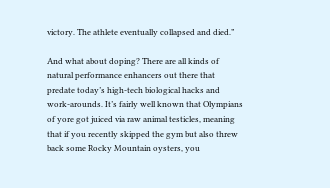victory. The athlete eventually collapsed and died.”

And what about doping? There are all kinds of natural performance enhancers out there that predate today’s high-tech biological hacks and work-arounds. It’s fairly well known that Olympians of yore got juiced via raw animal testicles, meaning that if you recently skipped the gym but also threw back some Rocky Mountain oysters, you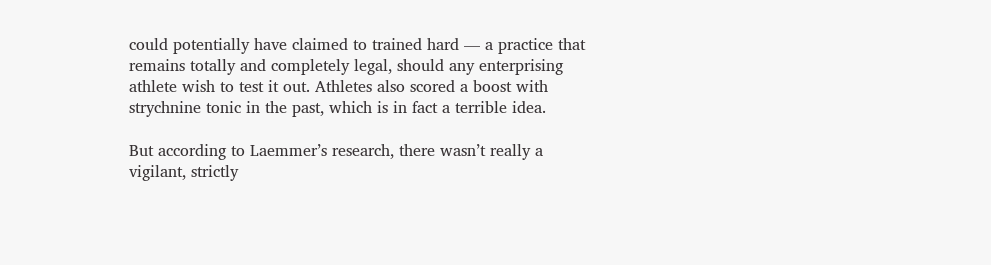could potentially have claimed to trained hard — a practice that remains totally and completely legal, should any enterprising athlete wish to test it out. Athletes also scored a boost with strychnine tonic in the past, which is in fact a terrible idea.

But according to Laemmer’s research, there wasn’t really a vigilant, strictly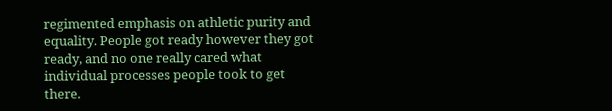regimented emphasis on athletic purity and equality. People got ready however they got ready, and no one really cared what individual processes people took to get there.